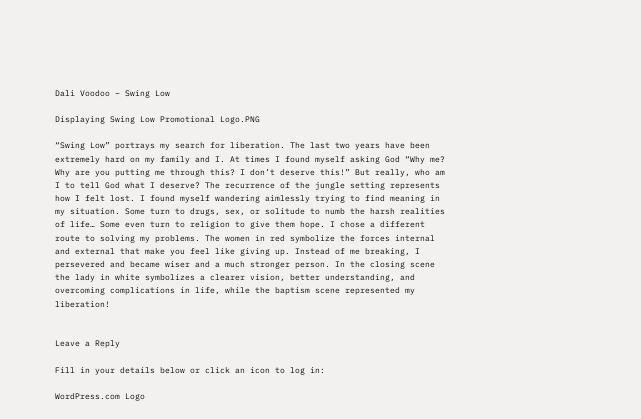Dali Voodoo – Swing Low

Displaying Swing Low Promotional Logo.PNG

“Swing Low” portrays my search for liberation. The last two years have been extremely hard on my family and I. At times I found myself asking God “Why me? Why are you putting me through this? I don’t deserve this!” But really, who am I to tell God what I deserve? The recurrence of the jungle setting represents how I felt lost. I found myself wandering aimlessly trying to find meaning in my situation. Some turn to drugs, sex, or solitude to numb the harsh realities of life… Some even turn to religion to give them hope. I chose a different route to solving my problems. The women in red symbolize the forces internal and external that make you feel like giving up. Instead of me breaking, I persevered and became wiser and a much stronger person. In the closing scene the lady in white symbolizes a clearer vision, better understanding, and overcoming complications in life, while the baptism scene represented my liberation!


Leave a Reply

Fill in your details below or click an icon to log in:

WordPress.com Logo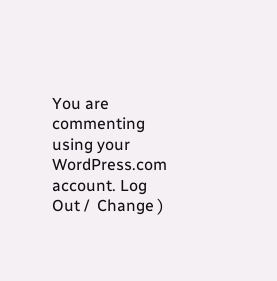You are commenting using your WordPress.com account. Log Out /  Change )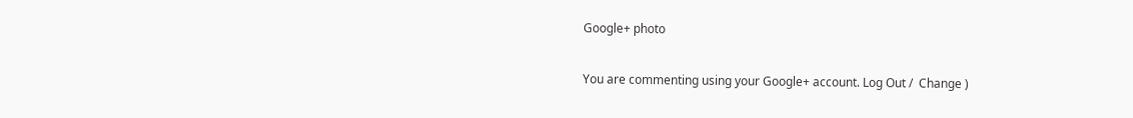Google+ photo

You are commenting using your Google+ account. Log Out /  Change )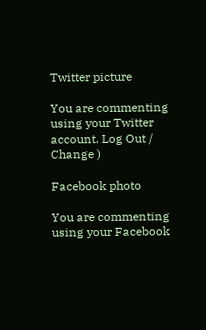Twitter picture

You are commenting using your Twitter account. Log Out /  Change )

Facebook photo

You are commenting using your Facebook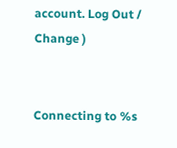account. Log Out /  Change )


Connecting to %s